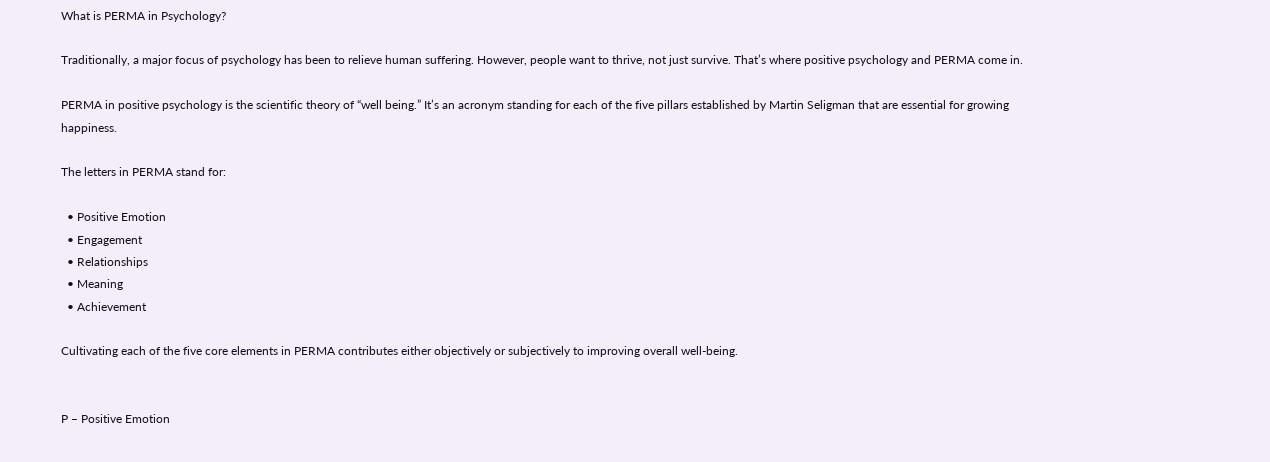What is PERMA in Psychology?

Traditionally, a major focus of psychology has been to relieve human suffering. However, people want to thrive, not just survive. That’s where positive psychology and PERMA come in.

PERMA in positive psychology is the scientific theory of “well being.” It’s an acronym standing for each of the five pillars established by Martin Seligman that are essential for growing happiness.

The letters in PERMA stand for:

  • Positive Emotion
  • Engagement
  • Relationships
  • Meaning
  • Achievement

Cultivating each of the five core elements in PERMA contributes either objectively or subjectively to improving overall well-being.


P – Positive Emotion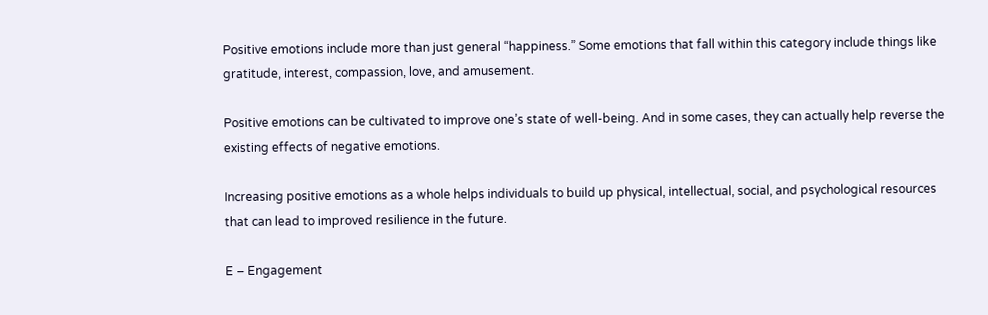Positive emotions include more than just general “happiness.” Some emotions that fall within this category include things like gratitude, interest, compassion, love, and amusement.

Positive emotions can be cultivated to improve one’s state of well-being. And in some cases, they can actually help reverse the existing effects of negative emotions.

Increasing positive emotions as a whole helps individuals to build up physical, intellectual, social, and psychological resources that can lead to improved resilience in the future.

E – Engagement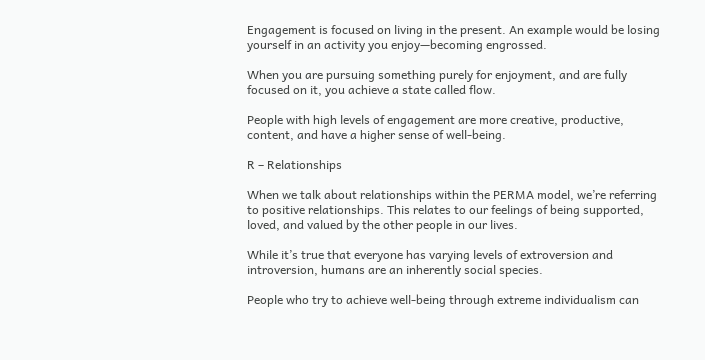Engagement is focused on living in the present. An example would be losing yourself in an activity you enjoy—becoming engrossed.

When you are pursuing something purely for enjoyment, and are fully focused on it, you achieve a state called flow.

People with high levels of engagement are more creative, productive, content, and have a higher sense of well-being.

R – Relationships

When we talk about relationships within the PERMA model, we’re referring to positive relationships. This relates to our feelings of being supported, loved, and valued by the other people in our lives.

While it’s true that everyone has varying levels of extroversion and introversion, humans are an inherently social species.

People who try to achieve well-being through extreme individualism can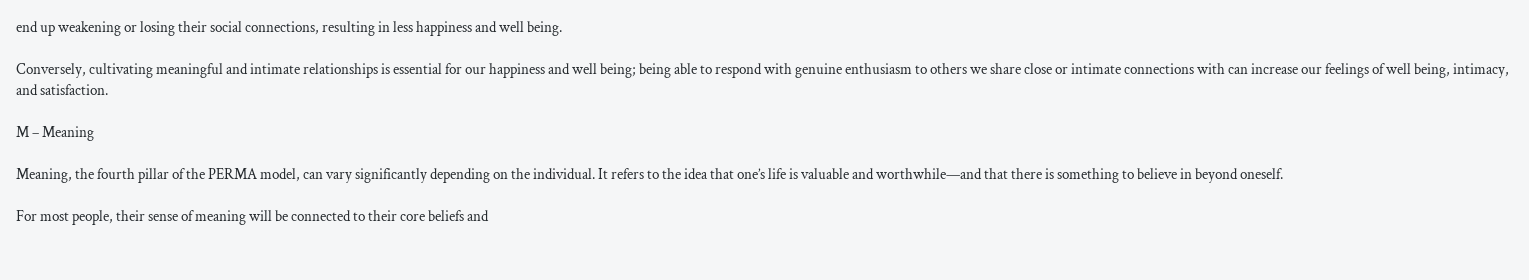end up weakening or losing their social connections, resulting in less happiness and well being.

Conversely, cultivating meaningful and intimate relationships is essential for our happiness and well being; being able to respond with genuine enthusiasm to others we share close or intimate connections with can increase our feelings of well being, intimacy, and satisfaction.

M – Meaning

Meaning, the fourth pillar of the PERMA model, can vary significantly depending on the individual. It refers to the idea that one’s life is valuable and worthwhile—and that there is something to believe in beyond oneself.

For most people, their sense of meaning will be connected to their core beliefs and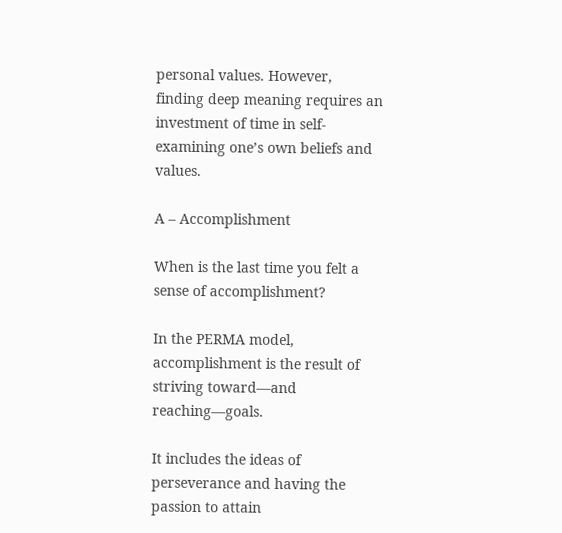personal values. However, finding deep meaning requires an investment of time in self-examining one’s own beliefs and values.

A – Accomplishment

When is the last time you felt a sense of accomplishment?

In the PERMA model, accomplishment is the result of striving toward—and reaching—goals.

It includes the ideas of perseverance and having the passion to attain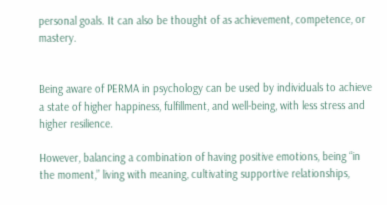personal goals. It can also be thought of as achievement, competence, or mastery.


Being aware of PERMA in psychology can be used by individuals to achieve a state of higher happiness, fulfillment, and well-being, with less stress and higher resilience.

However, balancing a combination of having positive emotions, being “in the moment,” living with meaning, cultivating supportive relationships,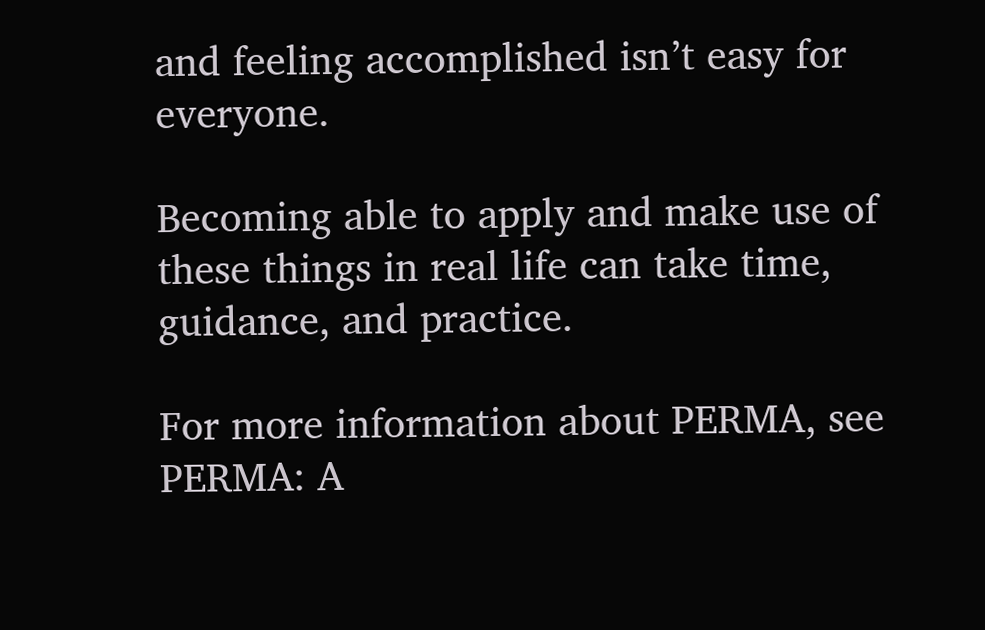and feeling accomplished isn’t easy for everyone.

Becoming able to apply and make use of these things in real life can take time, guidance, and practice.

For more information about PERMA, see PERMA: A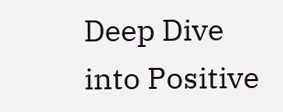Deep Dive into Positive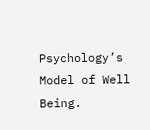Psychology’s Model of Well Being.